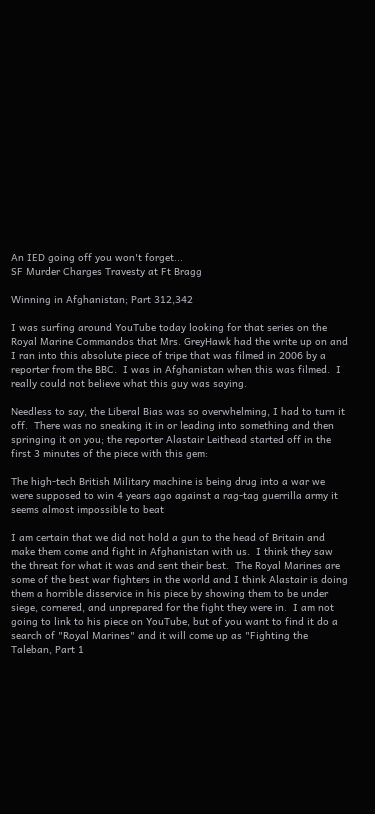An IED going off you won't forget...
SF Murder Charges Travesty at Ft Bragg

Winning in Afghanistan; Part 312,342

I was surfing around YouTube today looking for that series on the Royal Marine Commandos that Mrs. GreyHawk had the write up on and I ran into this absolute piece of tripe that was filmed in 2006 by a reporter from the BBC.  I was in Afghanistan when this was filmed.  I really could not believe what this guy was saying.

Needless to say, the Liberal Bias was so overwhelming, I had to turn it off.  There was no sneaking it in or leading into something and then springing it on you; the reporter Alastair Leithead started off in the first 3 minutes of the piece with this gem:

The high-tech British Military machine is being drug into a war we were supposed to win 4 years ago against a rag-tag guerrilla army it seems almost impossible to beat

I am certain that we did not hold a gun to the head of Britain and make them come and fight in Afghanistan with us.  I think they saw the threat for what it was and sent their best.  The Royal Marines are some of the best war fighters in the world and I think Alastair is doing them a horrible disservice in his piece by showing them to be under siege, cornered, and unprepared for the fight they were in.  I am not going to link to his piece on YouTube, but of you want to find it do a search of "Royal Marines" and it will come up as "Fighting the Taleban, Part 1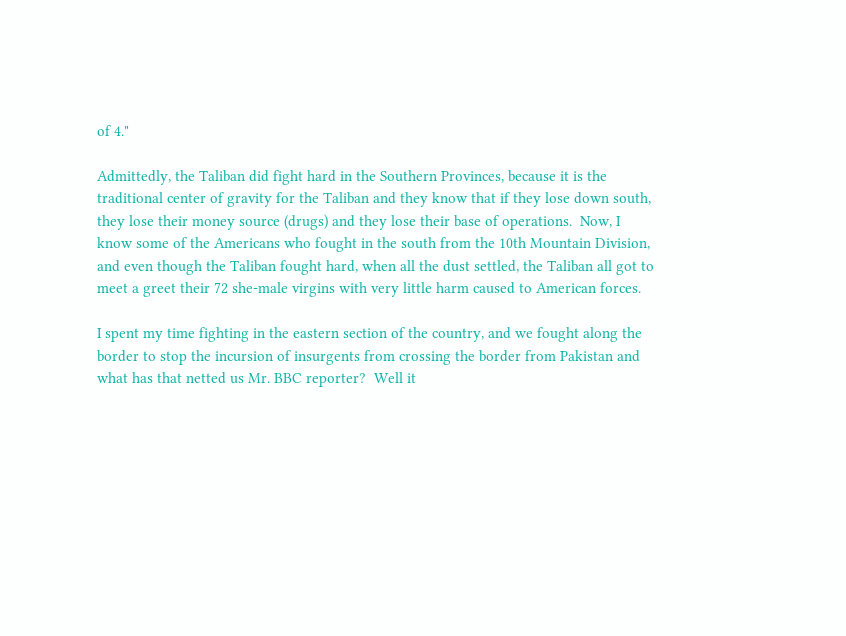of 4."

Admittedly, the Taliban did fight hard in the Southern Provinces, because it is the traditional center of gravity for the Taliban and they know that if they lose down south, they lose their money source (drugs) and they lose their base of operations.  Now, I know some of the Americans who fought in the south from the 10th Mountain Division, and even though the Taliban fought hard, when all the dust settled, the Taliban all got to meet a greet their 72 she-male virgins with very little harm caused to American forces.

I spent my time fighting in the eastern section of the country, and we fought along the border to stop the incursion of insurgents from crossing the border from Pakistan and what has that netted us Mr. BBC reporter?  Well it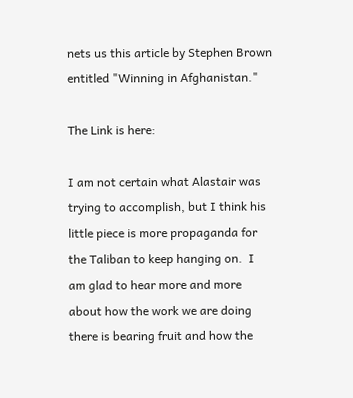nets us this article by Stephen Brown entitled "Winning in Afghanistan."

The Link is here:

I am not certain what Alastair was trying to accomplish, but I think his little piece is more propaganda for the Taliban to keep hanging on.  I am glad to hear more and more about how the work we are doing there is bearing fruit and how the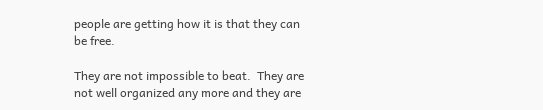people are getting how it is that they can be free.

They are not impossible to beat.  They are not well organized any more and they are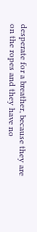desperate for a breather, because they are on the ropes and they have no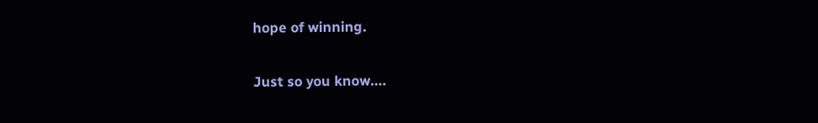hope of winning.

Just so you know....